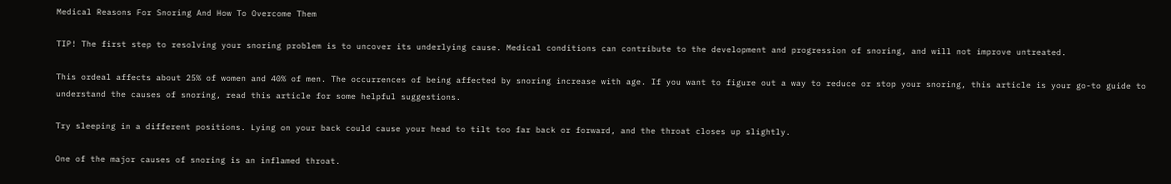Medical Reasons For Snoring And How To Overcome Them

TIP! The first step to resolving your snoring problem is to uncover its underlying cause. Medical conditions can contribute to the development and progression of snoring, and will not improve untreated.

This ordeal affects about 25% of women and 40% of men. The occurrences of being affected by snoring increase with age. If you want to figure out a way to reduce or stop your snoring, this article is your go-to guide to understand the causes of snoring, read this article for some helpful suggestions.

Try sleeping in a different positions. Lying on your back could cause your head to tilt too far back or forward, and the throat closes up slightly.

One of the major causes of snoring is an inflamed throat.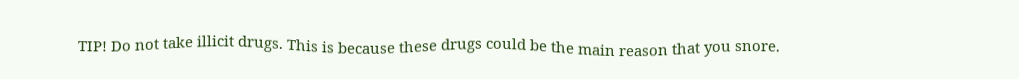TIP! Do not take illicit drugs. This is because these drugs could be the main reason that you snore.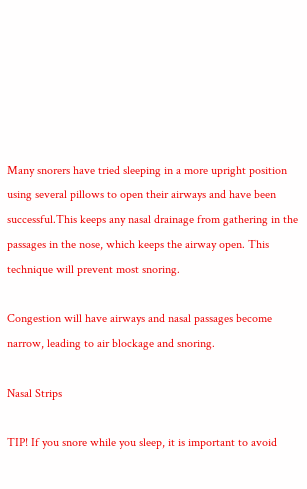Many snorers have tried sleeping in a more upright position using several pillows to open their airways and have been successful.This keeps any nasal drainage from gathering in the passages in the nose, which keeps the airway open. This technique will prevent most snoring.

Congestion will have airways and nasal passages become narrow, leading to air blockage and snoring.

Nasal Strips

TIP! If you snore while you sleep, it is important to avoid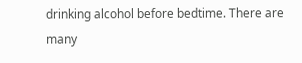drinking alcohol before bedtime. There are many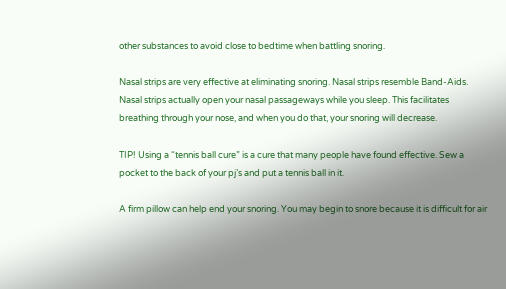other substances to avoid close to bedtime when battling snoring.

Nasal strips are very effective at eliminating snoring. Nasal strips resemble Band-Aids. Nasal strips actually open your nasal passageways while you sleep. This facilitates breathing through your nose, and when you do that, your snoring will decrease.

TIP! Using a “tennis ball cure” is a cure that many people have found effective. Sew a pocket to the back of your pj’s and put a tennis ball in it.

A firm pillow can help end your snoring. You may begin to snore because it is difficult for air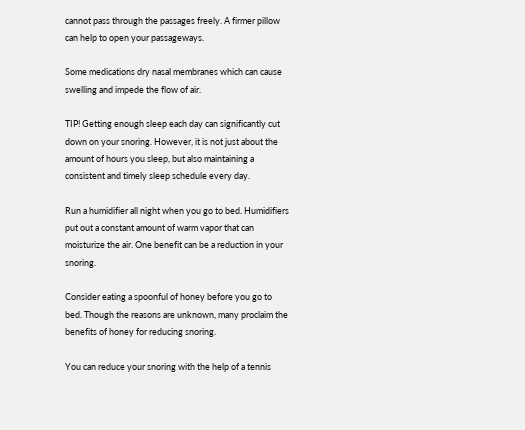cannot pass through the passages freely. A firmer pillow can help to open your passageways.

Some medications dry nasal membranes which can cause swelling and impede the flow of air.

TIP! Getting enough sleep each day can significantly cut down on your snoring. However, it is not just about the amount of hours you sleep, but also maintaining a consistent and timely sleep schedule every day.

Run a humidifier all night when you go to bed. Humidifiers put out a constant amount of warm vapor that can moisturize the air. One benefit can be a reduction in your snoring.

Consider eating a spoonful of honey before you go to bed. Though the reasons are unknown, many proclaim the benefits of honey for reducing snoring.

You can reduce your snoring with the help of a tennis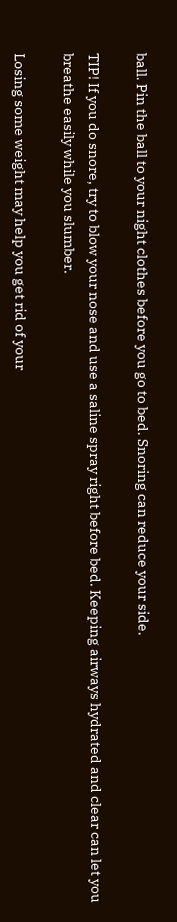ball. Pin the ball to your night clothes before you go to bed. Snoring can reduce your side.

TIP! If you do snore, try to blow your nose and use a saline spray right before bed. Keeping airways hydrated and clear can let you breathe easily while you slumber.

Losing some weight may help you get rid of your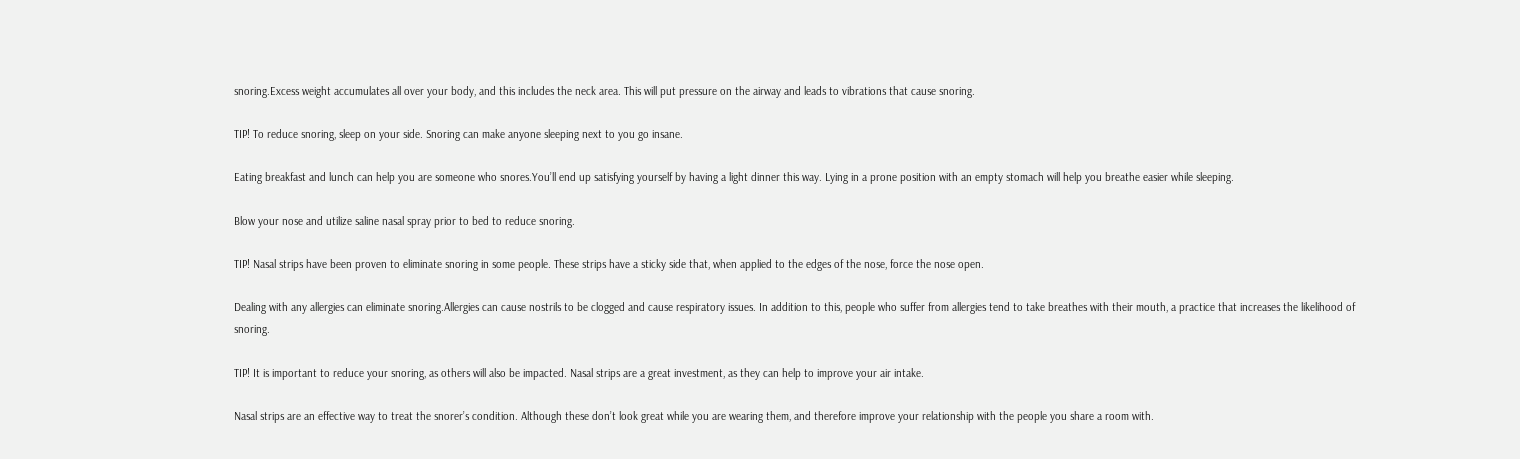snoring.Excess weight accumulates all over your body, and this includes the neck area. This will put pressure on the airway and leads to vibrations that cause snoring.

TIP! To reduce snoring, sleep on your side. Snoring can make anyone sleeping next to you go insane.

Eating breakfast and lunch can help you are someone who snores.You’ll end up satisfying yourself by having a light dinner this way. Lying in a prone position with an empty stomach will help you breathe easier while sleeping.

Blow your nose and utilize saline nasal spray prior to bed to reduce snoring.

TIP! Nasal strips have been proven to eliminate snoring in some people. These strips have a sticky side that, when applied to the edges of the nose, force the nose open.

Dealing with any allergies can eliminate snoring.Allergies can cause nostrils to be clogged and cause respiratory issues. In addition to this, people who suffer from allergies tend to take breathes with their mouth, a practice that increases the likelihood of snoring.

TIP! It is important to reduce your snoring, as others will also be impacted. Nasal strips are a great investment, as they can help to improve your air intake.

Nasal strips are an effective way to treat the snorer’s condition. Although these don’t look great while you are wearing them, and therefore improve your relationship with the people you share a room with.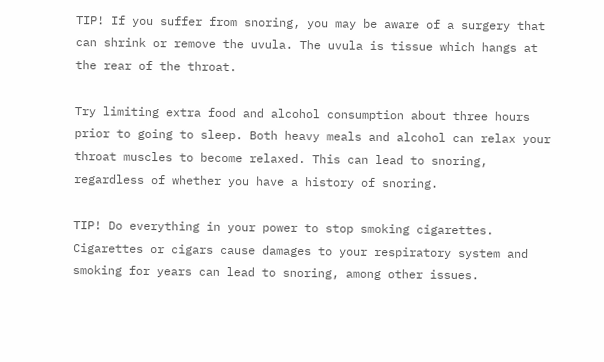TIP! If you suffer from snoring, you may be aware of a surgery that can shrink or remove the uvula. The uvula is tissue which hangs at the rear of the throat.

Try limiting extra food and alcohol consumption about three hours prior to going to sleep. Both heavy meals and alcohol can relax your throat muscles to become relaxed. This can lead to snoring, regardless of whether you have a history of snoring.

TIP! Do everything in your power to stop smoking cigarettes. Cigarettes or cigars cause damages to your respiratory system and smoking for years can lead to snoring, among other issues.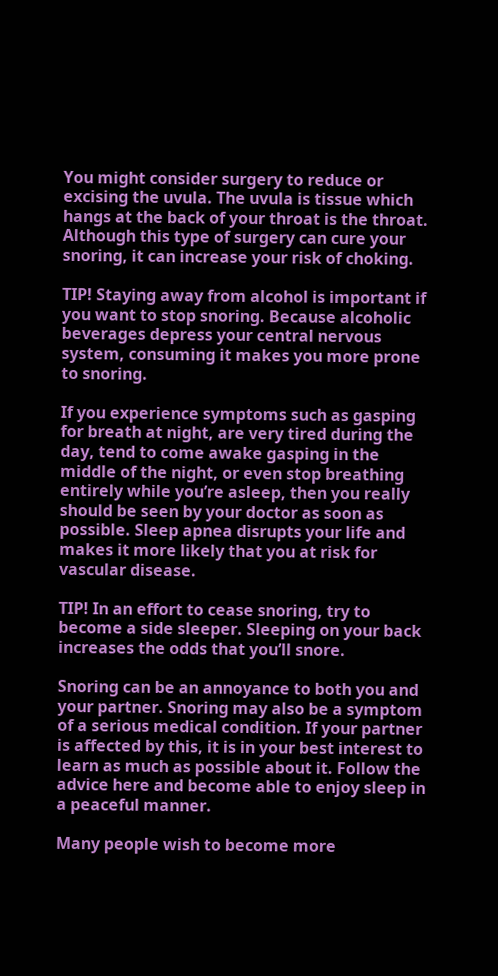You might consider surgery to reduce or excising the uvula. The uvula is tissue which hangs at the back of your throat is the throat. Although this type of surgery can cure your snoring, it can increase your risk of choking.

TIP! Staying away from alcohol is important if you want to stop snoring. Because alcoholic beverages depress your central nervous system, consuming it makes you more prone to snoring.

If you experience symptoms such as gasping for breath at night, are very tired during the day, tend to come awake gasping in the middle of the night, or even stop breathing entirely while you’re asleep, then you really should be seen by your doctor as soon as possible. Sleep apnea disrupts your life and makes it more likely that you at risk for vascular disease.

TIP! In an effort to cease snoring, try to become a side sleeper. Sleeping on your back increases the odds that you’ll snore.

Snoring can be an annoyance to both you and your partner. Snoring may also be a symptom of a serious medical condition. If your partner is affected by this, it is in your best interest to learn as much as possible about it. Follow the advice here and become able to enjoy sleep in a peaceful manner.

Many people wish to become more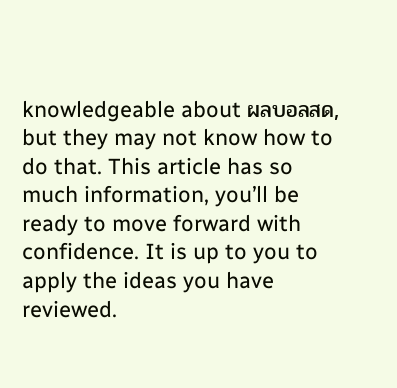knowledgeable about ผลบอลสด, but they may not know how to do that. This article has so much information, you’ll be ready to move forward with confidence. It is up to you to apply the ideas you have reviewed.